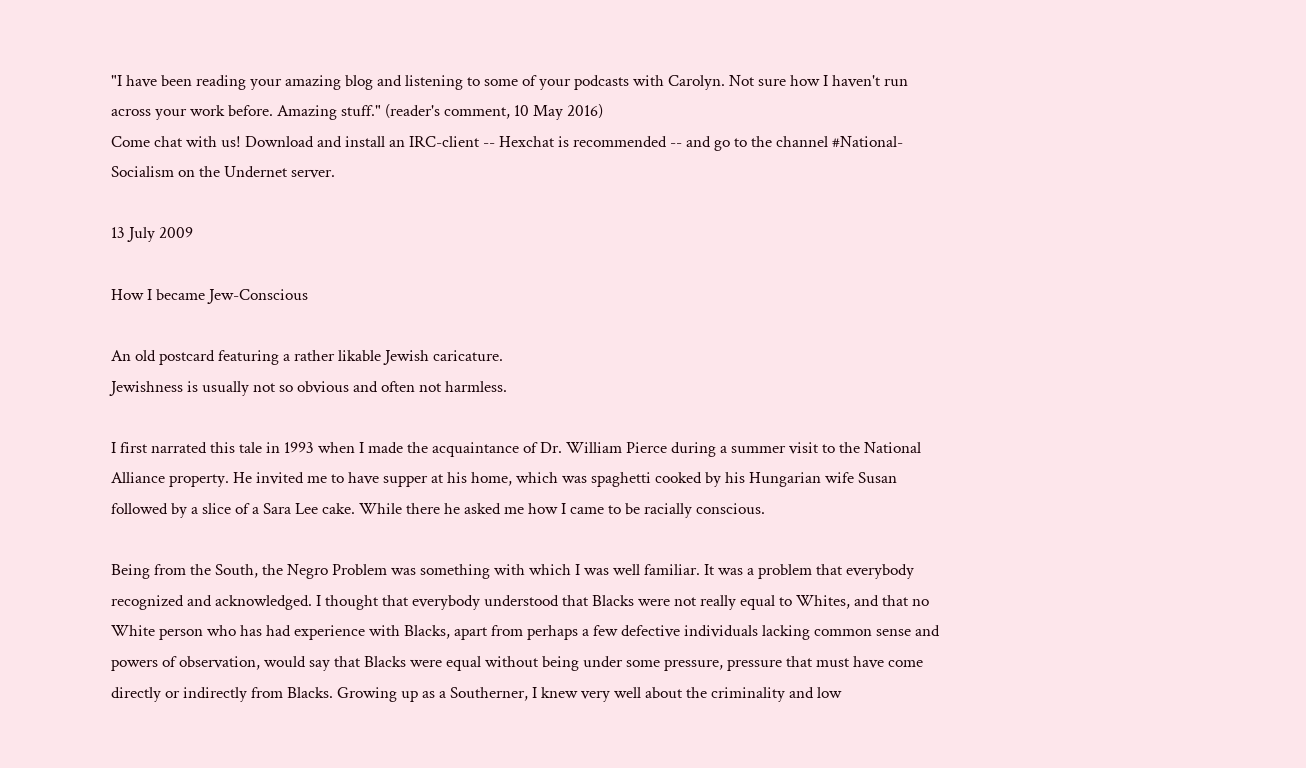"I have been reading your amazing blog and listening to some of your podcasts with Carolyn. Not sure how I haven't run across your work before. Amazing stuff." (reader's comment, 10 May 2016)
Come chat with us! Download and install an IRC-client -- Hexchat is recommended -- and go to the channel #National-Socialism on the Undernet server.

13 July 2009

How I became Jew-Conscious

An old postcard featuring a rather likable Jewish caricature.
Jewishness is usually not so obvious and often not harmless.

I first narrated this tale in 1993 when I made the acquaintance of Dr. William Pierce during a summer visit to the National Alliance property. He invited me to have supper at his home, which was spaghetti cooked by his Hungarian wife Susan followed by a slice of a Sara Lee cake. While there he asked me how I came to be racially conscious.

Being from the South, the Negro Problem was something with which I was well familiar. It was a problem that everybody recognized and acknowledged. I thought that everybody understood that Blacks were not really equal to Whites, and that no White person who has had experience with Blacks, apart from perhaps a few defective individuals lacking common sense and powers of observation, would say that Blacks were equal without being under some pressure, pressure that must have come directly or indirectly from Blacks. Growing up as a Southerner, I knew very well about the criminality and low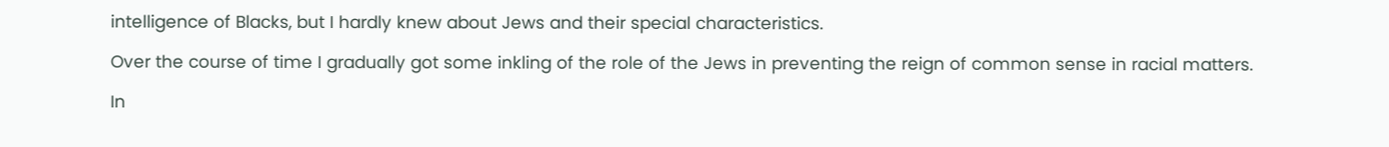intelligence of Blacks, but I hardly knew about Jews and their special characteristics.

Over the course of time I gradually got some inkling of the role of the Jews in preventing the reign of common sense in racial matters.

In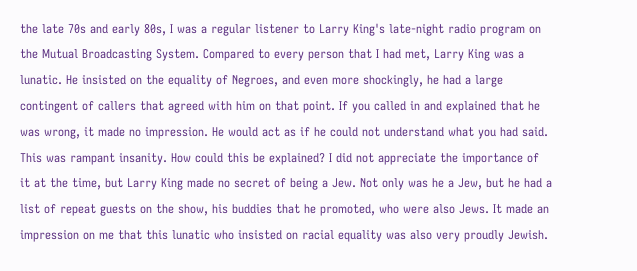the late 70s and early 80s, I was a regular listener to Larry King's late-night radio program on the Mutual Broadcasting System. Compared to every person that I had met, Larry King was a lunatic. He insisted on the equality of Negroes, and even more shockingly, he had a large contingent of callers that agreed with him on that point. If you called in and explained that he was wrong, it made no impression. He would act as if he could not understand what you had said. This was rampant insanity. How could this be explained? I did not appreciate the importance of it at the time, but Larry King made no secret of being a Jew. Not only was he a Jew, but he had a list of repeat guests on the show, his buddies that he promoted, who were also Jews. It made an impression on me that this lunatic who insisted on racial equality was also very proudly Jewish.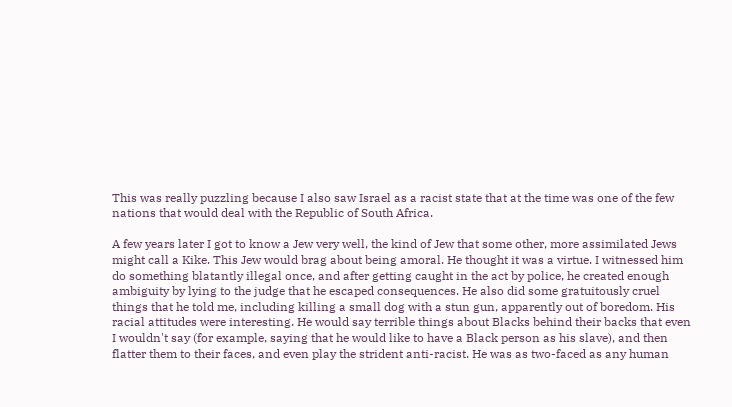This was really puzzling because I also saw Israel as a racist state that at the time was one of the few nations that would deal with the Republic of South Africa.

A few years later I got to know a Jew very well, the kind of Jew that some other, more assimilated Jews might call a Kike. This Jew would brag about being amoral. He thought it was a virtue. I witnessed him do something blatantly illegal once, and after getting caught in the act by police, he created enough ambiguity by lying to the judge that he escaped consequences. He also did some gratuitously cruel things that he told me, including killing a small dog with a stun gun, apparently out of boredom. His racial attitudes were interesting. He would say terrible things about Blacks behind their backs that even I wouldn't say (for example, saying that he would like to have a Black person as his slave), and then flatter them to their faces, and even play the strident anti-racist. He was as two-faced as any human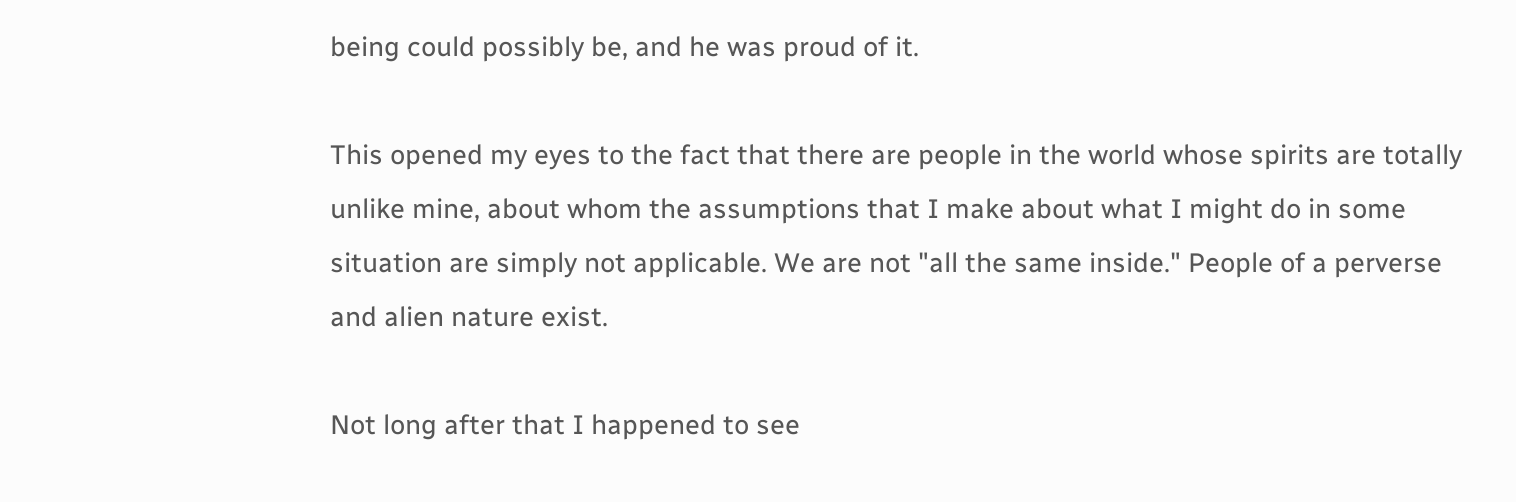being could possibly be, and he was proud of it.

This opened my eyes to the fact that there are people in the world whose spirits are totally unlike mine, about whom the assumptions that I make about what I might do in some situation are simply not applicable. We are not "all the same inside." People of a perverse and alien nature exist.

Not long after that I happened to see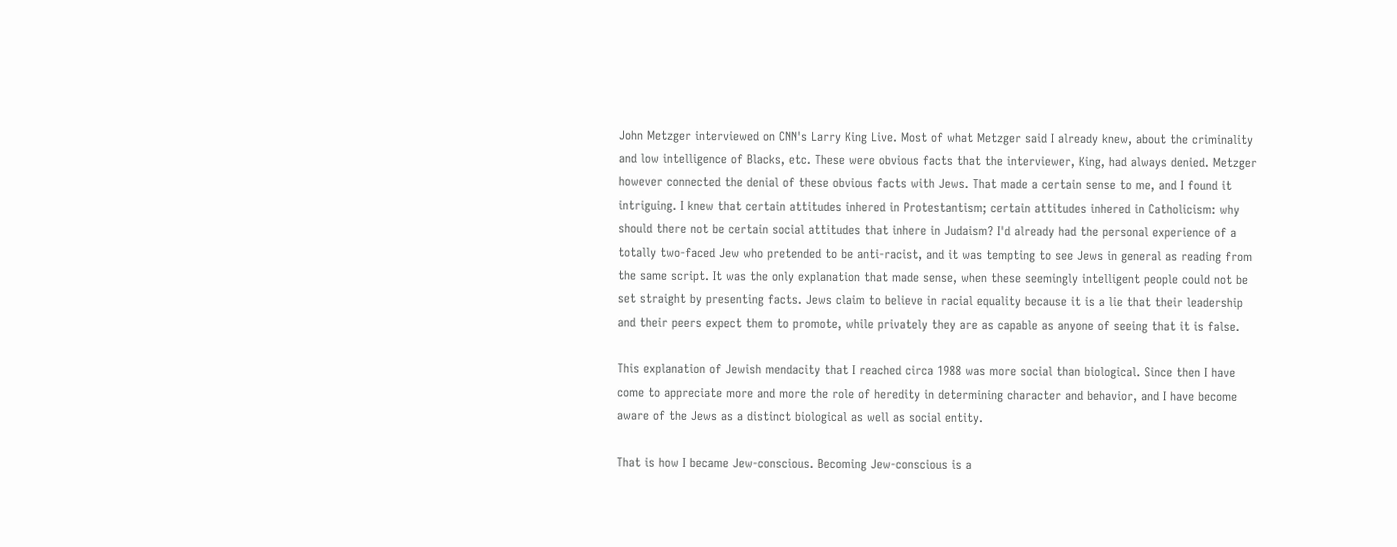John Metzger interviewed on CNN's Larry King Live. Most of what Metzger said I already knew, about the criminality and low intelligence of Blacks, etc. These were obvious facts that the interviewer, King, had always denied. Metzger however connected the denial of these obvious facts with Jews. That made a certain sense to me, and I found it intriguing. I knew that certain attitudes inhered in Protestantism; certain attitudes inhered in Catholicism: why should there not be certain social attitudes that inhere in Judaism? I'd already had the personal experience of a totally two-faced Jew who pretended to be anti-racist, and it was tempting to see Jews in general as reading from the same script. It was the only explanation that made sense, when these seemingly intelligent people could not be set straight by presenting facts. Jews claim to believe in racial equality because it is a lie that their leadership and their peers expect them to promote, while privately they are as capable as anyone of seeing that it is false.

This explanation of Jewish mendacity that I reached circa 1988 was more social than biological. Since then I have come to appreciate more and more the role of heredity in determining character and behavior, and I have become aware of the Jews as a distinct biological as well as social entity.

That is how I became Jew-conscious. Becoming Jew-conscious is a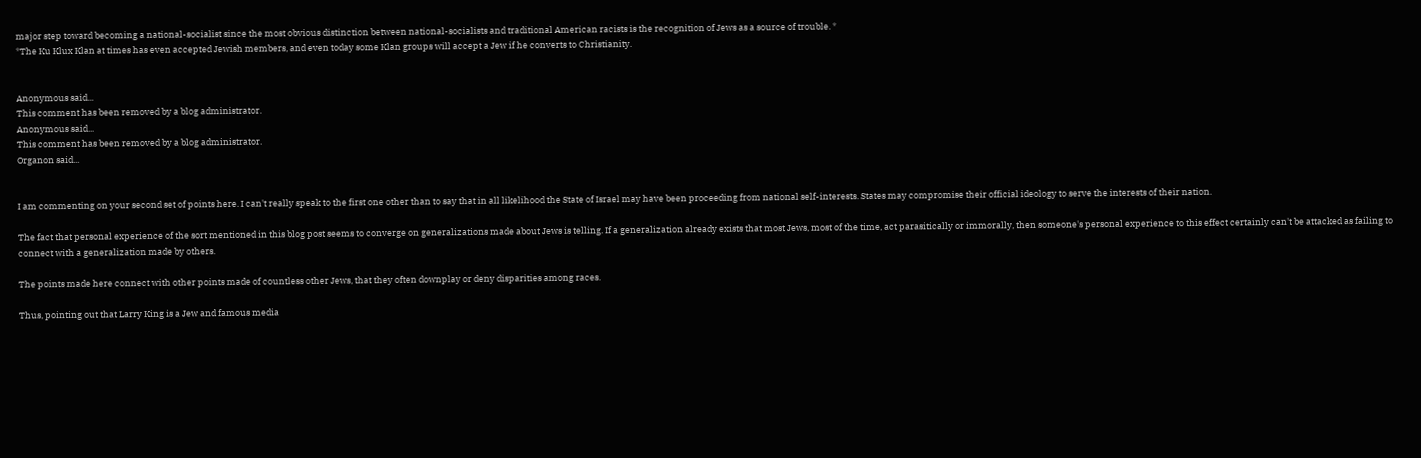major step toward becoming a national-socialist since the most obvious distinction between national-socialists and traditional American racists is the recognition of Jews as a source of trouble. *
*The Ku Klux Klan at times has even accepted Jewish members, and even today some Klan groups will accept a Jew if he converts to Christianity.


Anonymous said...
This comment has been removed by a blog administrator.
Anonymous said...
This comment has been removed by a blog administrator.
Organon said...


I am commenting on your second set of points here. I can't really speak to the first one other than to say that in all likelihood the State of Israel may have been proceeding from national self-interests. States may compromise their official ideology to serve the interests of their nation.

The fact that personal experience of the sort mentioned in this blog post seems to converge on generalizations made about Jews is telling. If a generalization already exists that most Jews, most of the time, act parasitically or immorally, then someone's personal experience to this effect certainly can't be attacked as failing to connect with a generalization made by others.

The points made here connect with other points made of countless other Jews, that they often downplay or deny disparities among races.

Thus, pointing out that Larry King is a Jew and famous media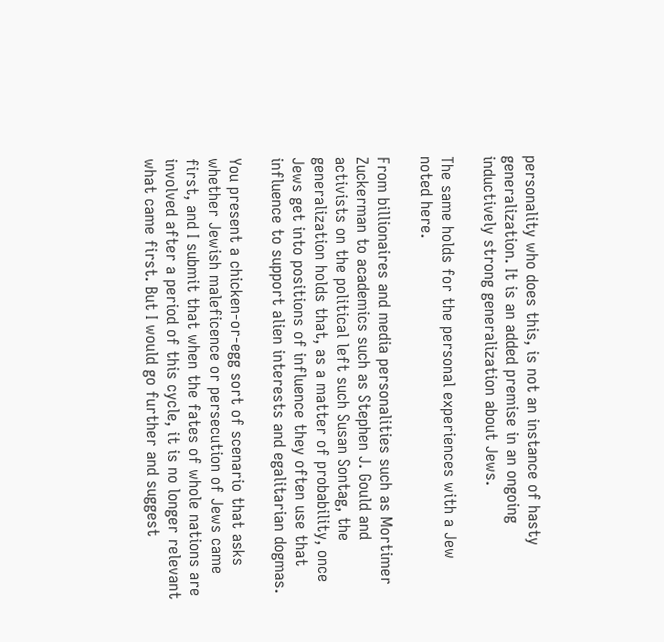personality who does this, is not an instance of hasty generalization. It is an added premise in an ongoing inductively strong generalization about Jews.

The same holds for the personal experiences with a Jew noted here.

From billionaires and media personalities such as Mortimer Zuckerman to academics such as Stephen J. Gould and activists on the political left such Susan Sontag, the generalization holds that, as a matter of probability, once Jews get into positions of influence they often use that influence to support alien interests and egalitarian dogmas.

You present a chicken-or-egg sort of scenario that asks whether Jewish maleficence or persecution of Jews came first, and I submit that when the fates of whole nations are involved after a period of this cycle, it is no longer relevant what came first. But I would go further and suggest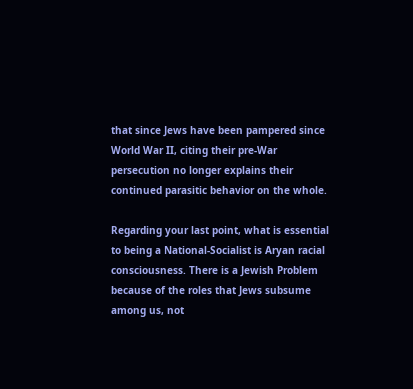that since Jews have been pampered since World War II, citing their pre-War persecution no longer explains their continued parasitic behavior on the whole.

Regarding your last point, what is essential to being a National-Socialist is Aryan racial consciousness. There is a Jewish Problem because of the roles that Jews subsume among us, not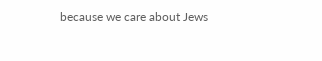because we care about Jews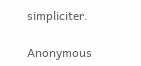simpliciter.

Anonymous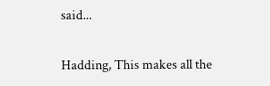said...

Hadding, This makes all the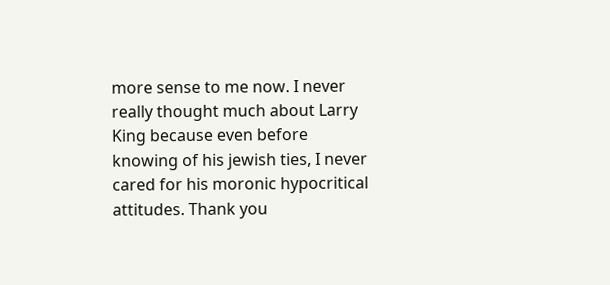more sense to me now. I never really thought much about Larry King because even before knowing of his jewish ties, I never cared for his moronic hypocritical attitudes. Thank you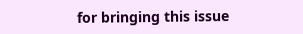for bringing this issue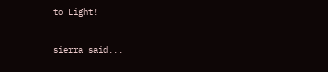to Light!

sierra said...